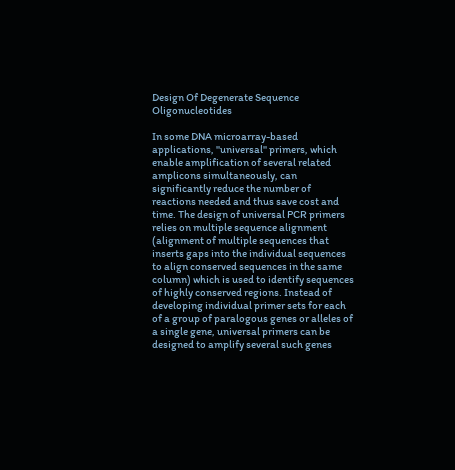Design Of Degenerate Sequence Oligonucleotides

In some DNA microarray-based applications, ''universal'' primers, which enable amplification of several related amplicons simultaneously, can significantly reduce the number of reactions needed and thus save cost and time. The design of universal PCR primers relies on multiple sequence alignment (alignment of multiple sequences that inserts gaps into the individual sequences to align conserved sequences in the same column) which is used to identify sequences of highly conserved regions. Instead of developing individual primer sets for each of a group of paralogous genes or alleles of a single gene, universal primers can be designed to amplify several such genes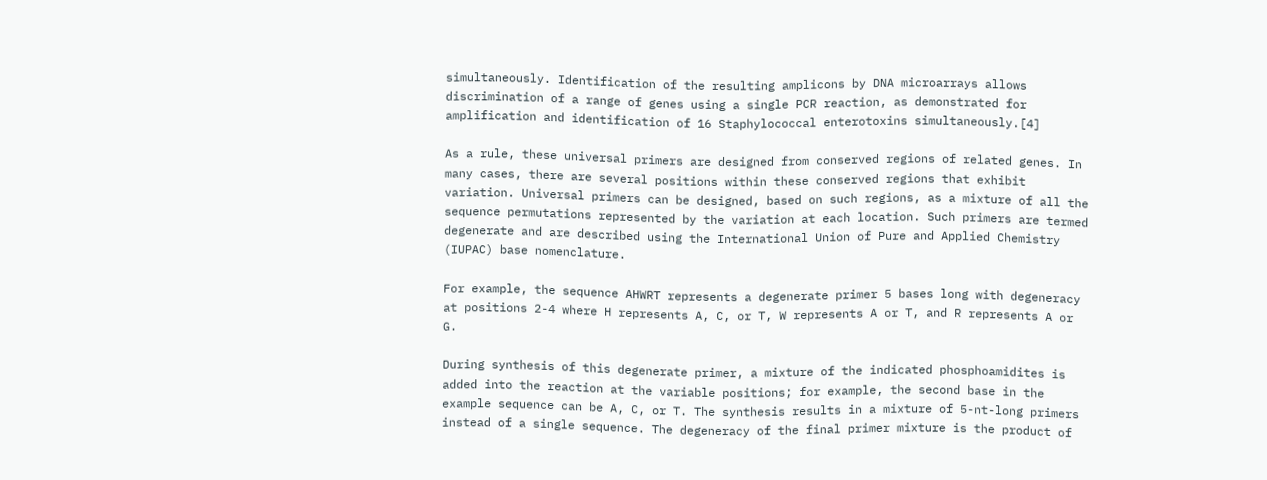simultaneously. Identification of the resulting amplicons by DNA microarrays allows discrimination of a range of genes using a single PCR reaction, as demonstrated for amplification and identification of 16 Staphylococcal enterotoxins simultaneously.[4]

As a rule, these universal primers are designed from conserved regions of related genes. In many cases, there are several positions within these conserved regions that exhibit variation. Universal primers can be designed, based on such regions, as a mixture of all the sequence permutations represented by the variation at each location. Such primers are termed degenerate and are described using the International Union of Pure and Applied Chemistry (IUPAC) base nomenclature.

For example, the sequence AHWRT represents a degenerate primer 5 bases long with degeneracy at positions 2-4 where H represents A, C, or T, W represents A or T, and R represents A or G.

During synthesis of this degenerate primer, a mixture of the indicated phosphoamidites is added into the reaction at the variable positions; for example, the second base in the example sequence can be A, C, or T. The synthesis results in a mixture of 5-nt-long primers instead of a single sequence. The degeneracy of the final primer mixture is the product of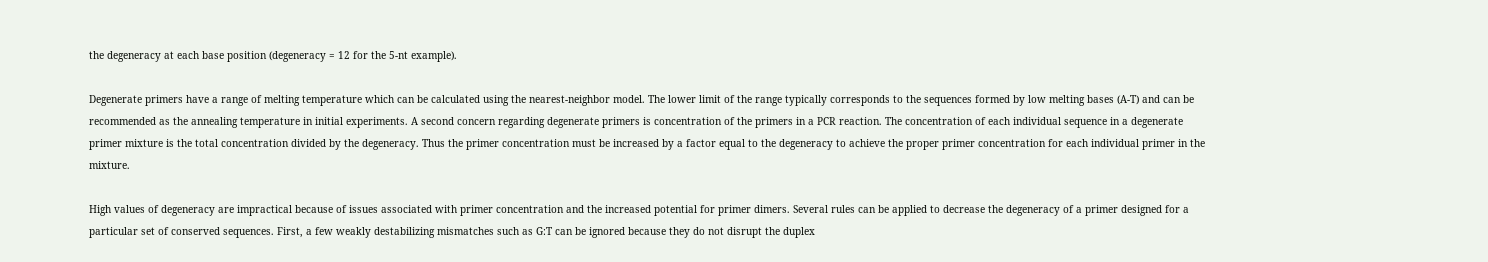the degeneracy at each base position (degeneracy = 12 for the 5-nt example).

Degenerate primers have a range of melting temperature which can be calculated using the nearest-neighbor model. The lower limit of the range typically corresponds to the sequences formed by low melting bases (A-T) and can be recommended as the annealing temperature in initial experiments. A second concern regarding degenerate primers is concentration of the primers in a PCR reaction. The concentration of each individual sequence in a degenerate primer mixture is the total concentration divided by the degeneracy. Thus the primer concentration must be increased by a factor equal to the degeneracy to achieve the proper primer concentration for each individual primer in the mixture.

High values of degeneracy are impractical because of issues associated with primer concentration and the increased potential for primer dimers. Several rules can be applied to decrease the degeneracy of a primer designed for a particular set of conserved sequences. First, a few weakly destabilizing mismatches such as G:T can be ignored because they do not disrupt the duplex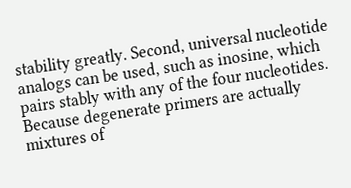stability greatly. Second, universal nucleotide analogs can be used, such as inosine, which pairs stably with any of the four nucleotides. Because degenerate primers are actually mixtures of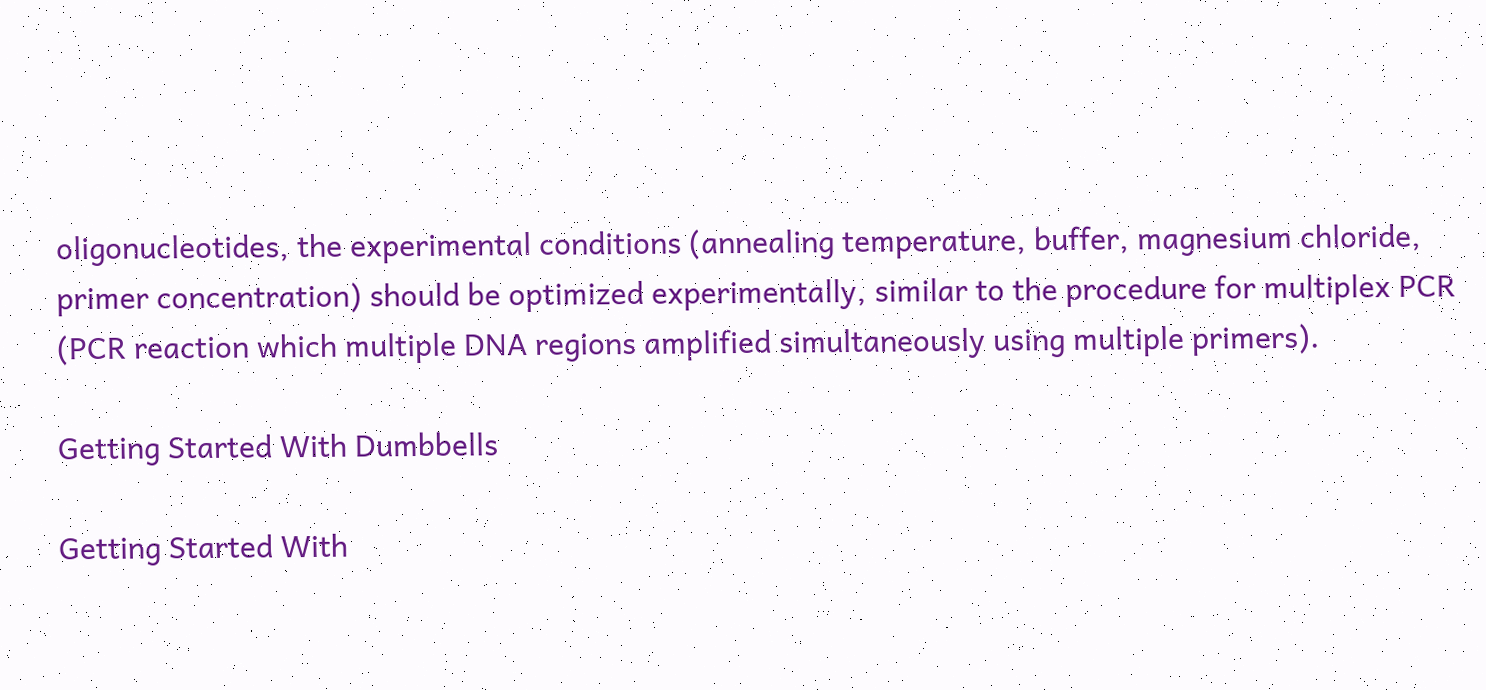oligonucleotides, the experimental conditions (annealing temperature, buffer, magnesium chloride, primer concentration) should be optimized experimentally, similar to the procedure for multiplex PCR (PCR reaction which multiple DNA regions amplified simultaneously using multiple primers).

Getting Started With Dumbbells

Getting Started With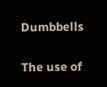Dumbbells

The use of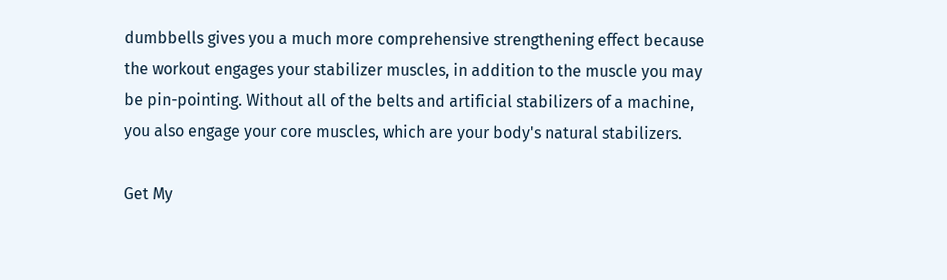dumbbells gives you a much more comprehensive strengthening effect because the workout engages your stabilizer muscles, in addition to the muscle you may be pin-pointing. Without all of the belts and artificial stabilizers of a machine, you also engage your core muscles, which are your body's natural stabilizers.

Get My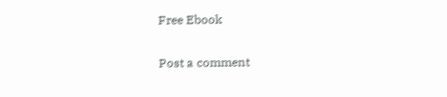Free Ebook

Post a comment